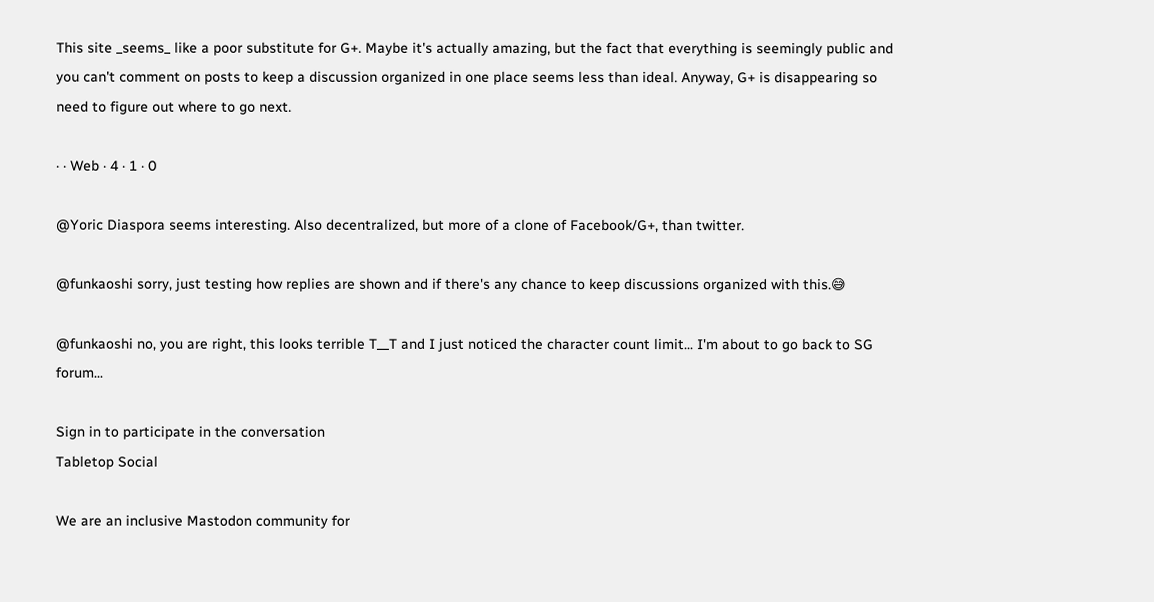This site _seems_ like a poor substitute for G+. Maybe it's actually amazing, but the fact that everything is seemingly public and you can't comment on posts to keep a discussion organized in one place seems less than ideal. Anyway, G+ is disappearing so need to figure out where to go next.

· · Web · 4 · 1 · 0

@Yoric Diaspora seems interesting. Also decentralized, but more of a clone of Facebook/G+, than twitter.

@funkaoshi sorry, just testing how replies are shown and if there's any chance to keep discussions organized with this.😅

@funkaoshi no, you are right, this looks terrible T__T and I just noticed the character count limit... I'm about to go back to SG forum...

Sign in to participate in the conversation
Tabletop Social

We are an inclusive Mastodon community for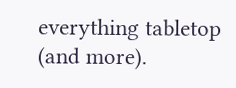everything tabletop (and more).